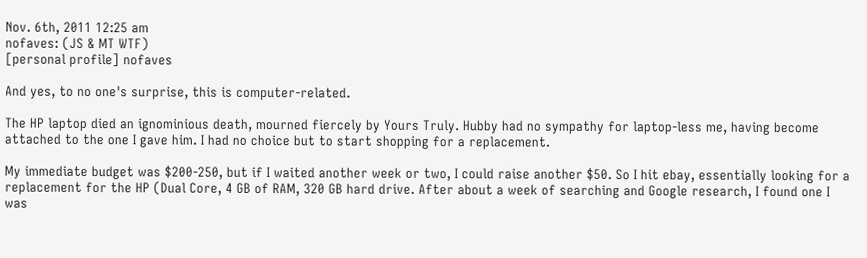Nov. 6th, 2011 12:25 am
nofaves: (JS & MT WTF)
[personal profile] nofaves

And yes, to no one's surprise, this is computer-related.

The HP laptop died an ignominious death, mourned fiercely by Yours Truly. Hubby had no sympathy for laptop-less me, having become attached to the one I gave him. I had no choice but to start shopping for a replacement.

My immediate budget was $200-250, but if I waited another week or two, I could raise another $50. So I hit ebay, essentially looking for a replacement for the HP (Dual Core, 4 GB of RAM, 320 GB hard drive. After about a week of searching and Google research, I found one I was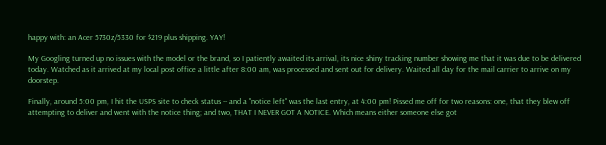happy with: an Acer 5730z/5330 for $219 plus shipping. YAY!

My Googling turned up no issues with the model or the brand, so I patiently awaited its arrival, its nice shiny tracking number showing me that it was due to be delivered today. Watched as it arrived at my local post office a little after 8:00 am, was processed and sent out for delivery. Waited all day for the mail carrier to arrive on my doorstep.

Finally, around 5:00 pm, I hit the USPS site to check status -- and a "notice left" was the last entry, at 4:00 pm! Pissed me off for two reasons: one, that they blew off attempting to deliver and went with the notice thing; and two, THAT I NEVER GOT A NOTICE. Which means either someone else got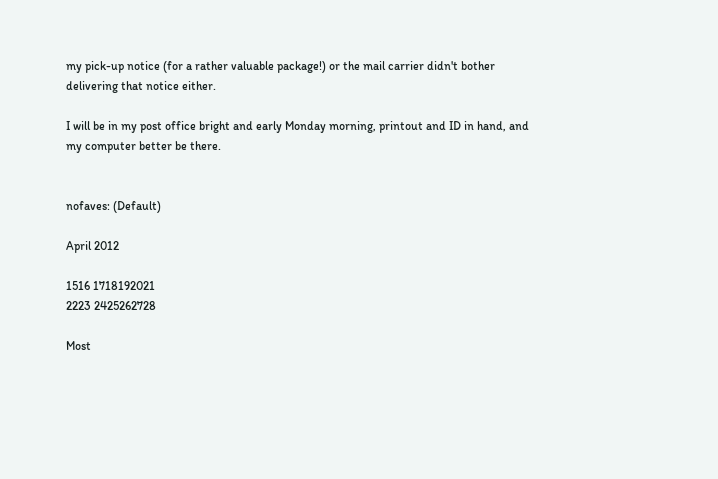my pick-up notice (for a rather valuable package!) or the mail carrier didn't bother delivering that notice either.

I will be in my post office bright and early Monday morning, printout and ID in hand, and my computer better be there.


nofaves: (Default)

April 2012

1516 1718192021
2223 2425262728

Most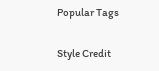Popular Tags

Style Credit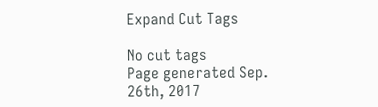Expand Cut Tags

No cut tags
Page generated Sep. 26th, 2017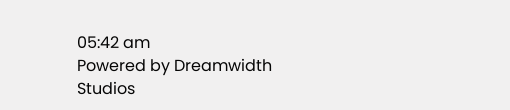05:42 am
Powered by Dreamwidth Studios